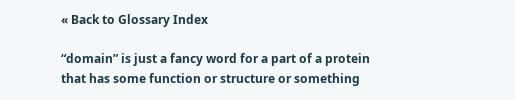« Back to Glossary Index

“domain” is just a fancy word for a part of a protein that has some function or structure or something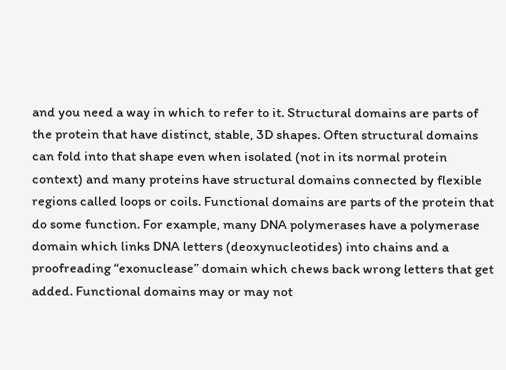and you need a way in which to refer to it. Structural domains are parts of the protein that have distinct, stable, 3D shapes. Often structural domains can fold into that shape even when isolated (not in its normal protein context) and many proteins have structural domains connected by flexible regions called loops or coils. Functional domains are parts of the protein that do some function. For example, many DNA polymerases have a polymerase domain which links DNA letters (deoxynucleotides) into chains and a proofreading “exonuclease” domain which chews back wrong letters that get added. Functional domains may or may not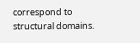correspond to structural domains.